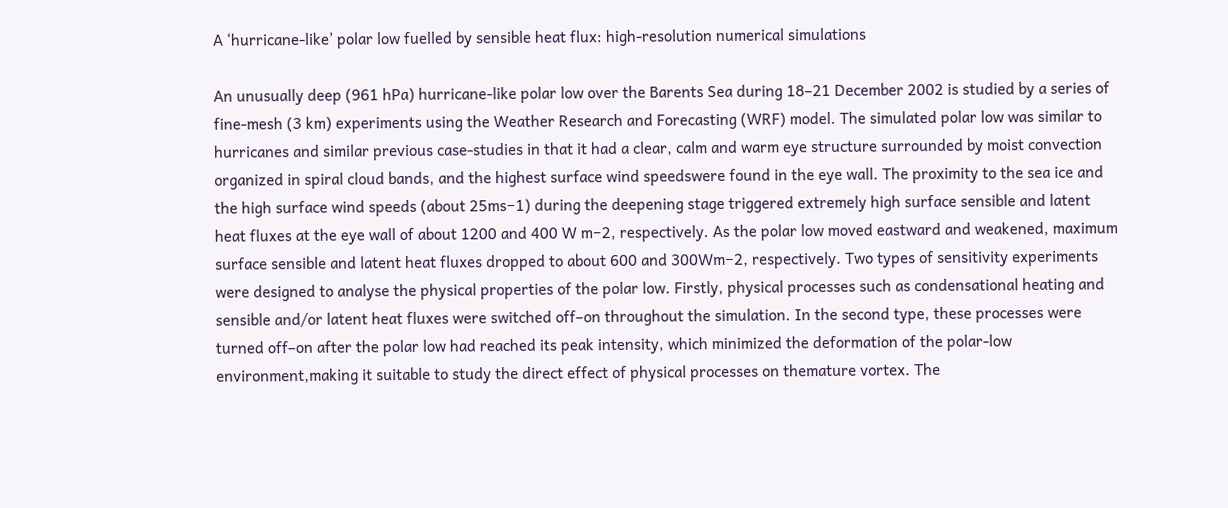A ‘hurricane-like’ polar low fuelled by sensible heat flux: high-resolution numerical simulations

An unusually deep (961 hPa) hurricane-like polar low over the Barents Sea during 18–21 December 2002 is studied by a series of fine-mesh (3 km) experiments using the Weather Research and Forecasting (WRF) model. The simulated polar low was similar to hurricanes and similar previous case-studies in that it had a clear, calm and warm eye structure surrounded by moist convection organized in spiral cloud bands, and the highest surface wind speedswere found in the eye wall. The proximity to the sea ice and the high surface wind speeds (about 25ms−1) during the deepening stage triggered extremely high surface sensible and latent heat fluxes at the eye wall of about 1200 and 400 W m−2, respectively. As the polar low moved eastward and weakened, maximum surface sensible and latent heat fluxes dropped to about 600 and 300Wm−2, respectively. Two types of sensitivity experiments were designed to analyse the physical properties of the polar low. Firstly, physical processes such as condensational heating and sensible and/or latent heat fluxes were switched off–on throughout the simulation. In the second type, these processes were turned off–on after the polar low had reached its peak intensity, which minimized the deformation of the polar-low environment,making it suitable to study the direct effect of physical processes on themature vortex. The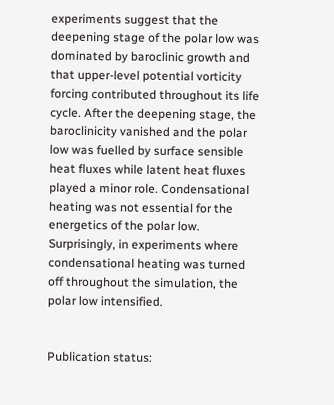experiments suggest that the deepening stage of the polar low was dominated by baroclinic growth and that upper-level potential vorticity forcing contributed throughout its life cycle. After the deepening stage, the baroclinicity vanished and the polar low was fuelled by surface sensible heat fluxes while latent heat fluxes played a minor role. Condensational heating was not essential for the energetics of the polar low. Surprisingly, in experiments where condensational heating was turned off throughout the simulation, the polar low intensified.


Publication status: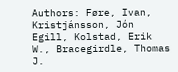Authors: Føre, Ivan, Kristjánsson, Jón Egill, Kolstad, Erik W., Bracegirdle, Thomas J.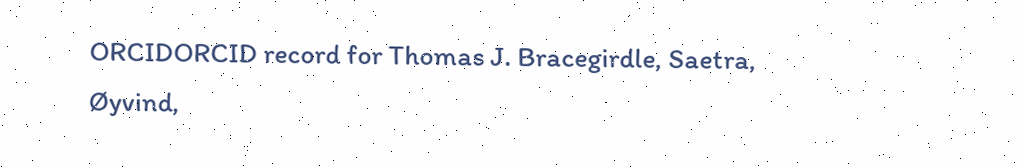ORCIDORCID record for Thomas J. Bracegirdle, Saetra, Øyvind,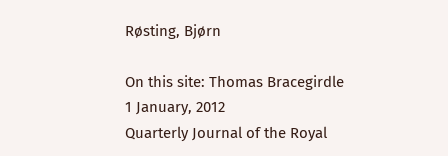Røsting, Bjørn

On this site: Thomas Bracegirdle
1 January, 2012
Quarterly Journal of the Royal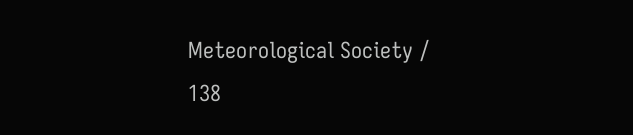Meteorological Society / 138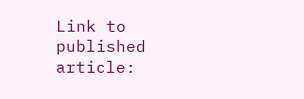Link to published article: